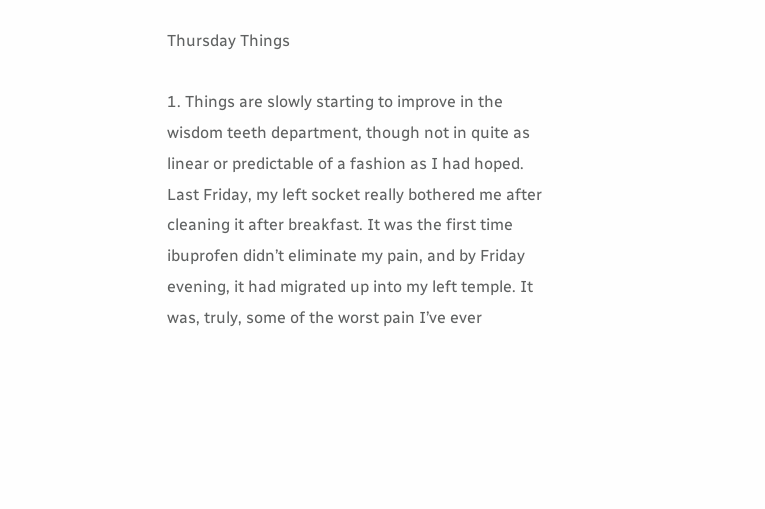Thursday Things

1. Things are slowly starting to improve in the wisdom teeth department, though not in quite as linear or predictable of a fashion as I had hoped. Last Friday, my left socket really bothered me after cleaning it after breakfast. It was the first time ibuprofen didn’t eliminate my pain, and by Friday evening, it had migrated up into my left temple. It was, truly, some of the worst pain I’ve ever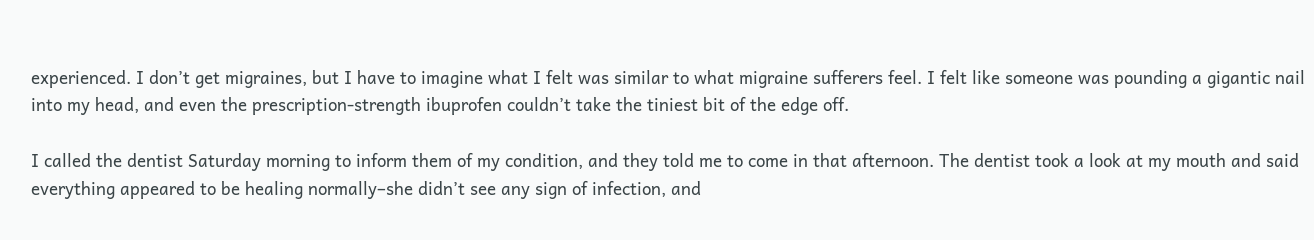experienced. I don’t get migraines, but I have to imagine what I felt was similar to what migraine sufferers feel. I felt like someone was pounding a gigantic nail into my head, and even the prescription-strength ibuprofen couldn’t take the tiniest bit of the edge off.

I called the dentist Saturday morning to inform them of my condition, and they told me to come in that afternoon. The dentist took a look at my mouth and said everything appeared to be healing normally–she didn’t see any sign of infection, and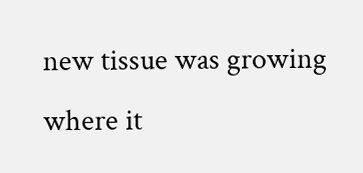new tissue was growing where it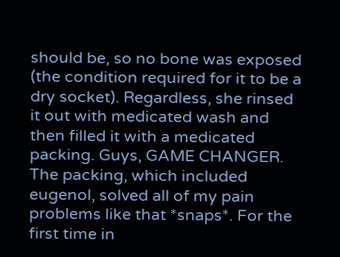should be, so no bone was exposed (the condition required for it to be a dry socket). Regardless, she rinsed it out with medicated wash and then filled it with a medicated packing. Guys, GAME CHANGER. The packing, which included eugenol, solved all of my pain problems like that *snaps*. For the first time in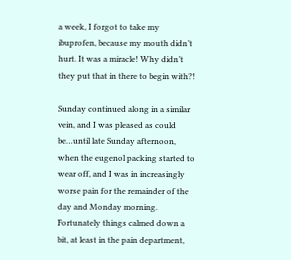a week, I forgot to take my ibuprofen, because my mouth didn’t hurt. It was a miracle! Why didn’t they put that in there to begin with?!

Sunday continued along in a similar vein, and I was pleased as could be…until late Sunday afternoon, when the eugenol packing started to wear off, and I was in increasingly worse pain for the remainder of the day and Monday morning. Fortunately things calmed down a bit, at least in the pain department,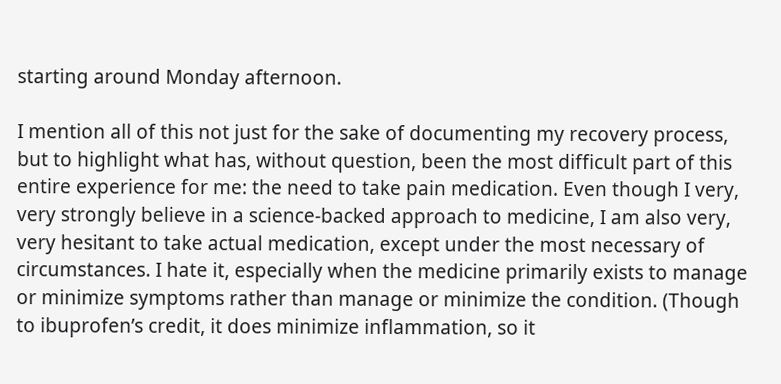starting around Monday afternoon.

I mention all of this not just for the sake of documenting my recovery process, but to highlight what has, without question, been the most difficult part of this entire experience for me: the need to take pain medication. Even though I very, very strongly believe in a science-backed approach to medicine, I am also very, very hesitant to take actual medication, except under the most necessary of circumstances. I hate it, especially when the medicine primarily exists to manage or minimize symptoms rather than manage or minimize the condition. (Though to ibuprofen’s credit, it does minimize inflammation, so it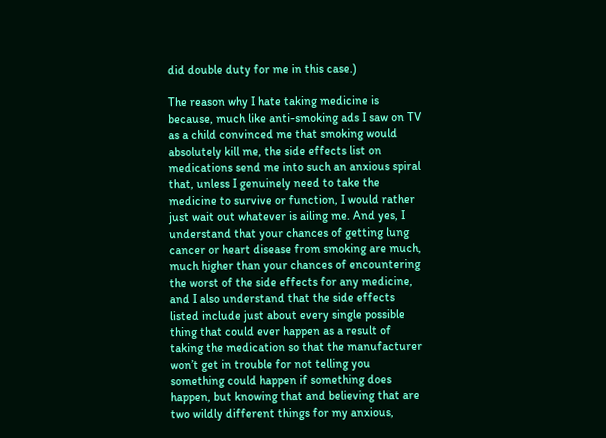did double duty for me in this case.)

The reason why I hate taking medicine is because, much like anti-smoking ads I saw on TV as a child convinced me that smoking would absolutely kill me, the side effects list on medications send me into such an anxious spiral that, unless I genuinely need to take the medicine to survive or function, I would rather just wait out whatever is ailing me. And yes, I understand that your chances of getting lung cancer or heart disease from smoking are much, much higher than your chances of encountering the worst of the side effects for any medicine, and I also understand that the side effects listed include just about every single possible thing that could ever happen as a result of taking the medication so that the manufacturer won’t get in trouble for not telling you something could happen if something does happen, but knowing that and believing that are two wildly different things for my anxious,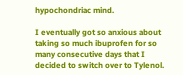hypochondriac mind.

I eventually got so anxious about taking so much ibuprofen for so many consecutive days that I decided to switch over to Tylenol.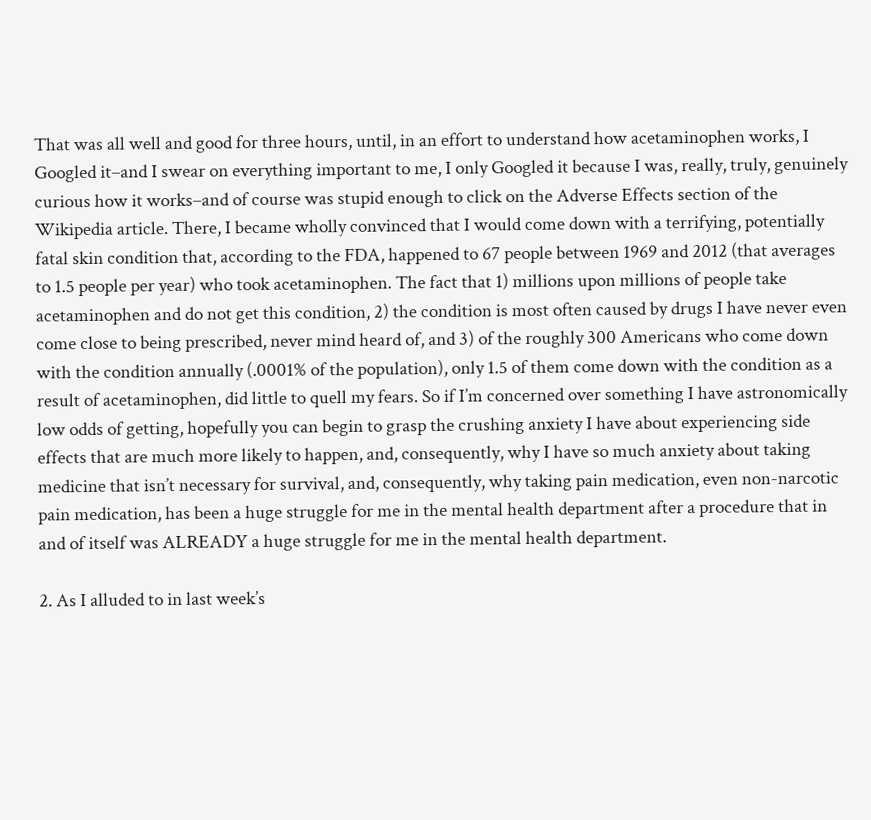That was all well and good for three hours, until, in an effort to understand how acetaminophen works, I Googled it–and I swear on everything important to me, I only Googled it because I was, really, truly, genuinely curious how it works–and of course was stupid enough to click on the Adverse Effects section of the Wikipedia article. There, I became wholly convinced that I would come down with a terrifying, potentially fatal skin condition that, according to the FDA, happened to 67 people between 1969 and 2012 (that averages to 1.5 people per year) who took acetaminophen. The fact that 1) millions upon millions of people take acetaminophen and do not get this condition, 2) the condition is most often caused by drugs I have never even come close to being prescribed, never mind heard of, and 3) of the roughly 300 Americans who come down with the condition annually (.0001% of the population), only 1.5 of them come down with the condition as a result of acetaminophen, did little to quell my fears. So if I’m concerned over something I have astronomically low odds of getting, hopefully you can begin to grasp the crushing anxiety I have about experiencing side effects that are much more likely to happen, and, consequently, why I have so much anxiety about taking medicine that isn’t necessary for survival, and, consequently, why taking pain medication, even non-narcotic pain medication, has been a huge struggle for me in the mental health department after a procedure that in and of itself was ALREADY a huge struggle for me in the mental health department.

2. As I alluded to in last week’s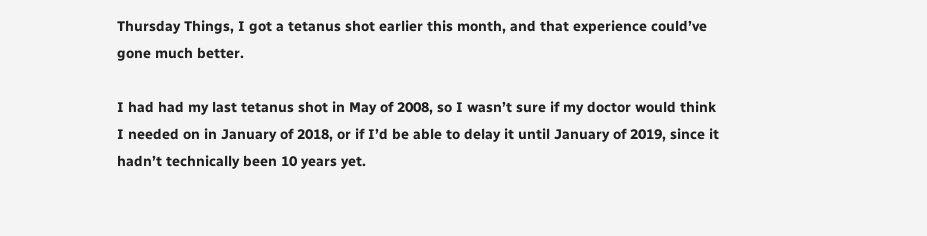Thursday Things, I got a tetanus shot earlier this month, and that experience could’ve gone much better.

I had had my last tetanus shot in May of 2008, so I wasn’t sure if my doctor would think I needed on in January of 2018, or if I’d be able to delay it until January of 2019, since it hadn’t technically been 10 years yet.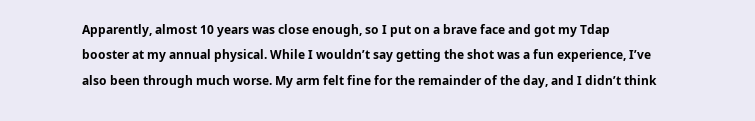Apparently, almost 10 years was close enough, so I put on a brave face and got my Tdap booster at my annual physical. While I wouldn’t say getting the shot was a fun experience, I’ve also been through much worse. My arm felt fine for the remainder of the day, and I didn’t think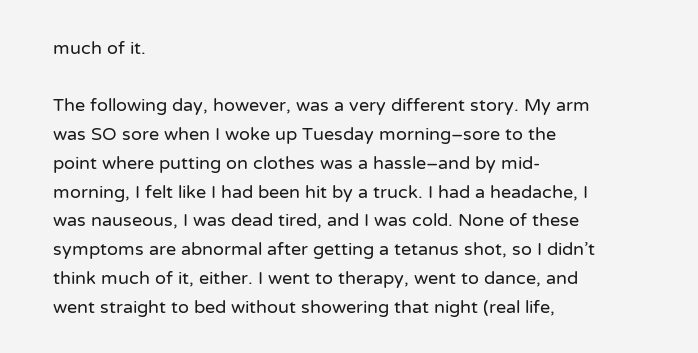much of it.

The following day, however, was a very different story. My arm was SO sore when I woke up Tuesday morning–sore to the point where putting on clothes was a hassle–and by mid-morning, I felt like I had been hit by a truck. I had a headache, I was nauseous, I was dead tired, and I was cold. None of these symptoms are abnormal after getting a tetanus shot, so I didn’t think much of it, either. I went to therapy, went to dance, and went straight to bed without showering that night (real life,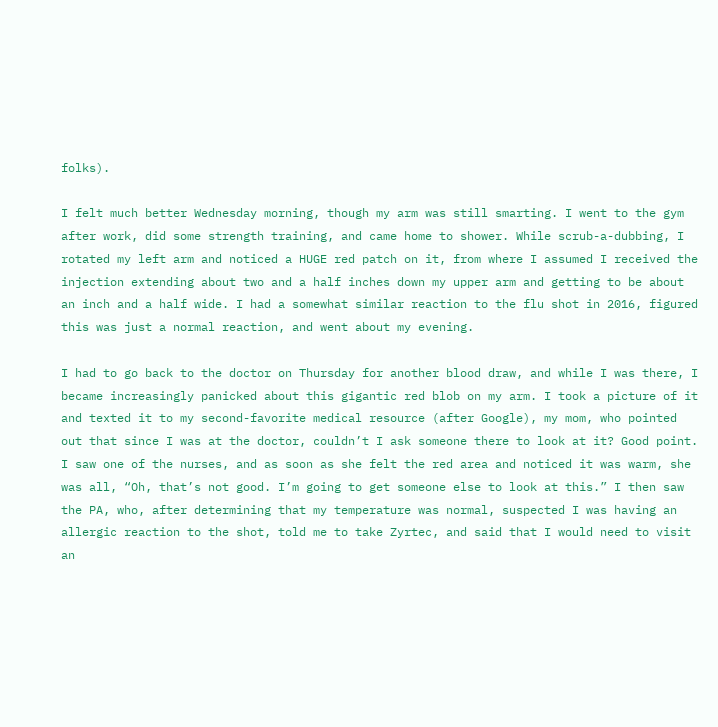folks).

I felt much better Wednesday morning, though my arm was still smarting. I went to the gym after work, did some strength training, and came home to shower. While scrub-a-dubbing, I rotated my left arm and noticed a HUGE red patch on it, from where I assumed I received the injection extending about two and a half inches down my upper arm and getting to be about an inch and a half wide. I had a somewhat similar reaction to the flu shot in 2016, figured this was just a normal reaction, and went about my evening.

I had to go back to the doctor on Thursday for another blood draw, and while I was there, I became increasingly panicked about this gigantic red blob on my arm. I took a picture of it and texted it to my second-favorite medical resource (after Google), my mom, who pointed out that since I was at the doctor, couldn’t I ask someone there to look at it? Good point. I saw one of the nurses, and as soon as she felt the red area and noticed it was warm, she was all, “Oh, that’s not good. I’m going to get someone else to look at this.” I then saw the PA, who, after determining that my temperature was normal, suspected I was having an allergic reaction to the shot, told me to take Zyrtec, and said that I would need to visit an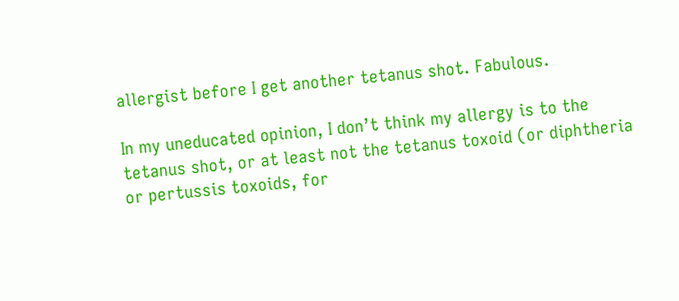allergist before I get another tetanus shot. Fabulous.

In my uneducated opinion, I don’t think my allergy is to the tetanus shot, or at least not the tetanus toxoid (or diphtheria or pertussis toxoids, for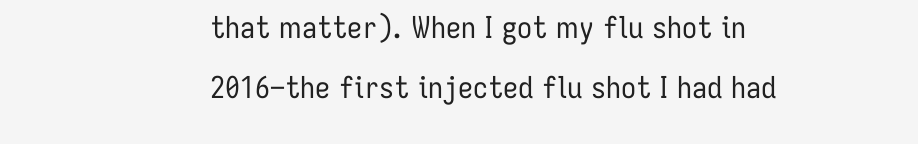that matter). When I got my flu shot in 2016–the first injected flu shot I had had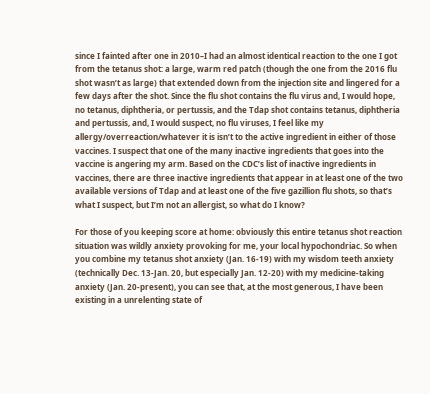since I fainted after one in 2010–I had an almost identical reaction to the one I got from the tetanus shot: a large, warm red patch (though the one from the 2016 flu shot wasn’t as large) that extended down from the injection site and lingered for a few days after the shot. Since the flu shot contains the flu virus and, I would hope, no tetanus, diphtheria, or pertussis, and the Tdap shot contains tetanus, diphtheria and pertussis, and, I would suspect, no flu viruses, I feel like my allergy/overreaction/whatever it is isn’t to the active ingredient in either of those vaccines. I suspect that one of the many inactive ingredients that goes into the vaccine is angering my arm. Based on the CDC’s list of inactive ingredients in vaccines, there are three inactive ingredients that appear in at least one of the two available versions of Tdap and at least one of the five gazillion flu shots, so that’s what I suspect, but I’m not an allergist, so what do I know?

For those of you keeping score at home: obviously this entire tetanus shot reaction situation was wildly anxiety provoking for me, your local hypochondriac. So when you combine my tetanus shot anxiety (Jan. 16-19) with my wisdom teeth anxiety (technically Dec. 13-Jan. 20, but especially Jan. 12-20) with my medicine-taking anxiety (Jan. 20-present), you can see that, at the most generous, I have been existing in a unrelenting state of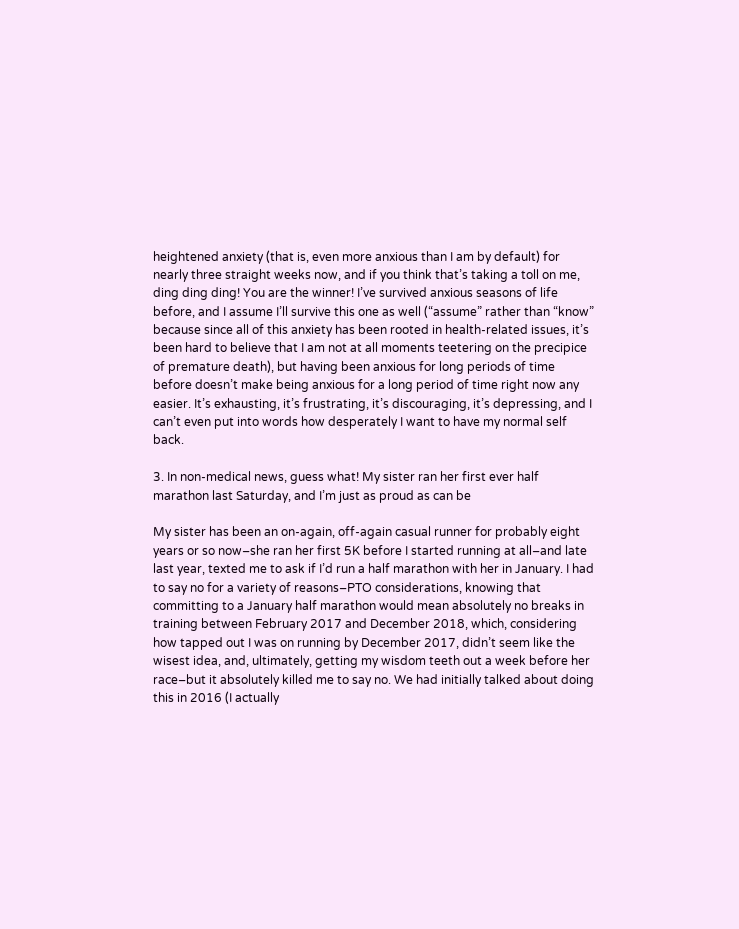heightened anxiety (that is, even more anxious than I am by default) for nearly three straight weeks now, and if you think that’s taking a toll on me, ding ding ding! You are the winner! I’ve survived anxious seasons of life before, and I assume I’ll survive this one as well (“assume” rather than “know” because since all of this anxiety has been rooted in health-related issues, it’s been hard to believe that I am not at all moments teetering on the precipice of premature death), but having been anxious for long periods of time before doesn’t make being anxious for a long period of time right now any easier. It’s exhausting, it’s frustrating, it’s discouraging, it’s depressing, and I can’t even put into words how desperately I want to have my normal self back.

3. In non-medical news, guess what! My sister ran her first ever half marathon last Saturday, and I’m just as proud as can be

My sister has been an on-again, off-again casual runner for probably eight years or so now–she ran her first 5K before I started running at all–and late last year, texted me to ask if I’d run a half marathon with her in January. I had to say no for a variety of reasons–PTO considerations, knowing that committing to a January half marathon would mean absolutely no breaks in training between February 2017 and December 2018, which, considering how tapped out I was on running by December 2017, didn’t seem like the wisest idea, and, ultimately, getting my wisdom teeth out a week before her race–but it absolutely killed me to say no. We had initially talked about doing this in 2016 (I actually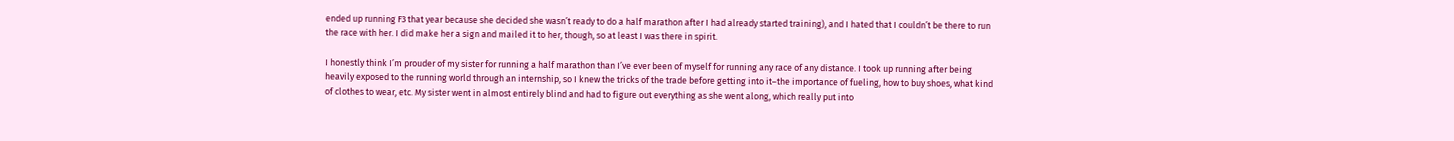ended up running F3 that year because she decided she wasn’t ready to do a half marathon after I had already started training), and I hated that I couldn’t be there to run the race with her. I did make her a sign and mailed it to her, though, so at least I was there in spirit.

I honestly think I’m prouder of my sister for running a half marathon than I’ve ever been of myself for running any race of any distance. I took up running after being heavily exposed to the running world through an internship, so I knew the tricks of the trade before getting into it–the importance of fueling, how to buy shoes, what kind of clothes to wear, etc. My sister went in almost entirely blind and had to figure out everything as she went along, which really put into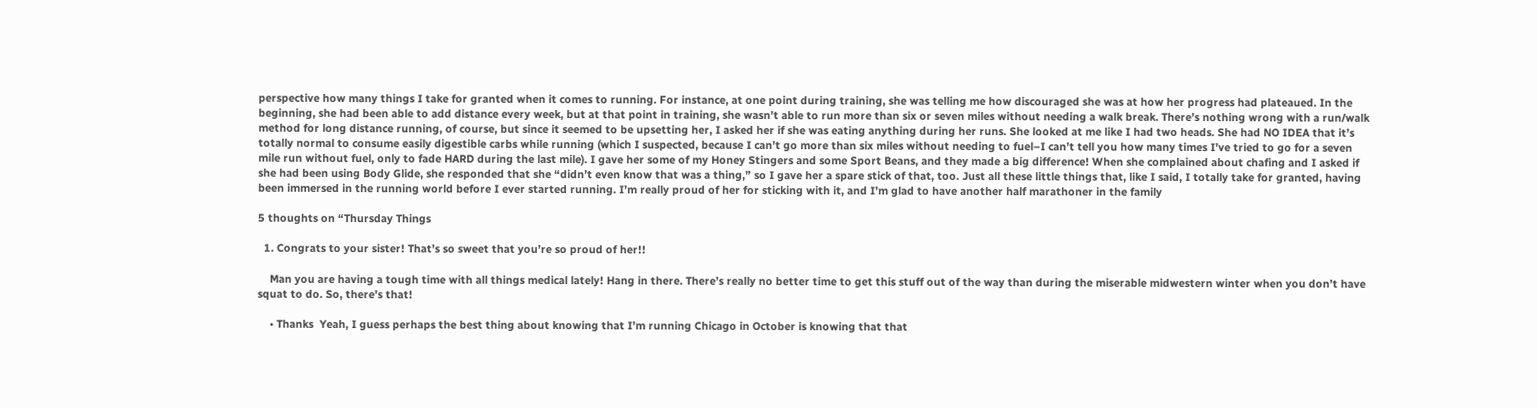perspective how many things I take for granted when it comes to running. For instance, at one point during training, she was telling me how discouraged she was at how her progress had plateaued. In the beginning, she had been able to add distance every week, but at that point in training, she wasn’t able to run more than six or seven miles without needing a walk break. There’s nothing wrong with a run/walk method for long distance running, of course, but since it seemed to be upsetting her, I asked her if she was eating anything during her runs. She looked at me like I had two heads. She had NO IDEA that it’s totally normal to consume easily digestible carbs while running (which I suspected, because I can’t go more than six miles without needing to fuel–I can’t tell you how many times I’ve tried to go for a seven mile run without fuel, only to fade HARD during the last mile). I gave her some of my Honey Stingers and some Sport Beans, and they made a big difference! When she complained about chafing and I asked if she had been using Body Glide, she responded that she “didn’t even know that was a thing,” so I gave her a spare stick of that, too. Just all these little things that, like I said, I totally take for granted, having been immersed in the running world before I ever started running. I’m really proud of her for sticking with it, and I’m glad to have another half marathoner in the family

5 thoughts on “Thursday Things

  1. Congrats to your sister! That’s so sweet that you’re so proud of her!!

    Man you are having a tough time with all things medical lately! Hang in there. There’s really no better time to get this stuff out of the way than during the miserable midwestern winter when you don’t have squat to do. So, there’s that!

    • Thanks  Yeah, I guess perhaps the best thing about knowing that I’m running Chicago in October is knowing that that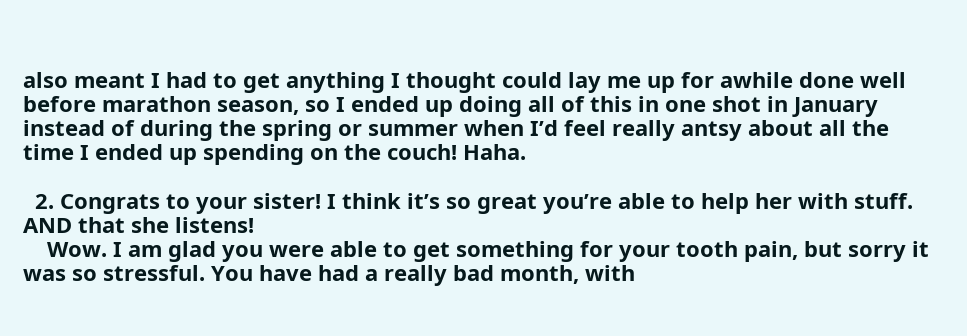also meant I had to get anything I thought could lay me up for awhile done well before marathon season, so I ended up doing all of this in one shot in January instead of during the spring or summer when I’d feel really antsy about all the time I ended up spending on the couch! Haha.

  2. Congrats to your sister! I think it’s so great you’re able to help her with stuff. AND that she listens!
    Wow. I am glad you were able to get something for your tooth pain, but sorry it was so stressful. You have had a really bad month, with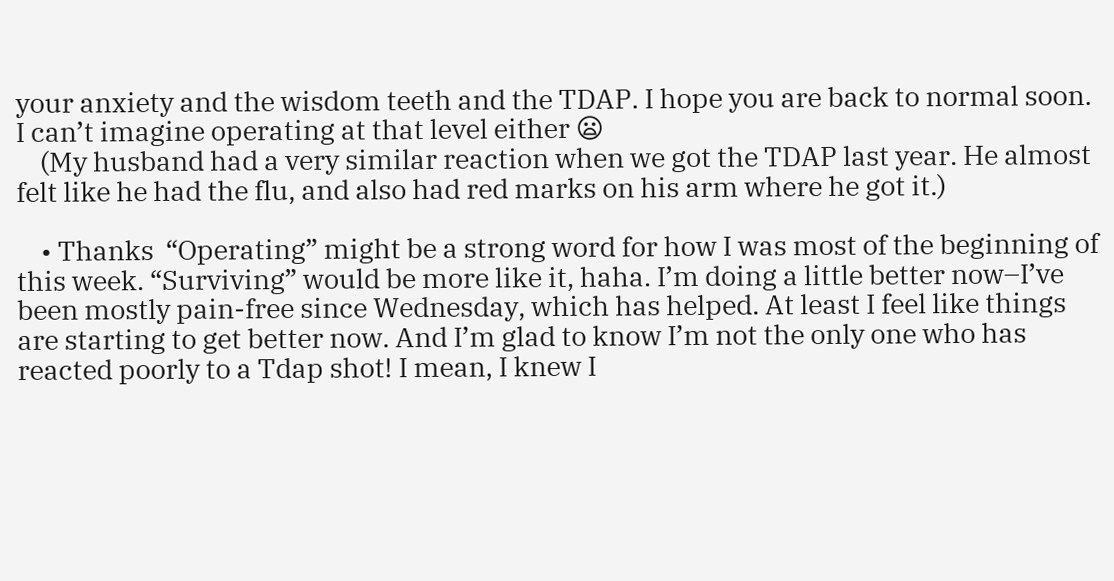your anxiety and the wisdom teeth and the TDAP. I hope you are back to normal soon. I can’t imagine operating at that level either 😦
    (My husband had a very similar reaction when we got the TDAP last year. He almost felt like he had the flu, and also had red marks on his arm where he got it.)

    • Thanks  “Operating” might be a strong word for how I was most of the beginning of this week. “Surviving” would be more like it, haha. I’m doing a little better now–I’ve been mostly pain-free since Wednesday, which has helped. At least I feel like things are starting to get better now. And I’m glad to know I’m not the only one who has reacted poorly to a Tdap shot! I mean, I knew I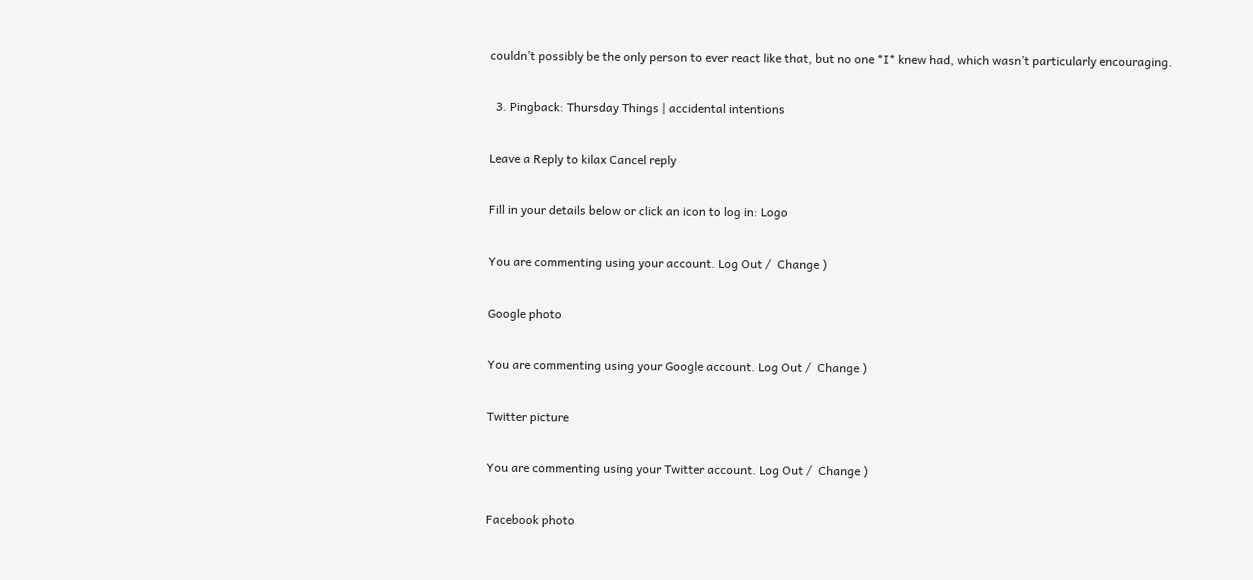couldn’t possibly be the only person to ever react like that, but no one *I* knew had, which wasn’t particularly encouraging.

  3. Pingback: Thursday Things | accidental intentions

Leave a Reply to kilax Cancel reply

Fill in your details below or click an icon to log in: Logo

You are commenting using your account. Log Out /  Change )

Google photo

You are commenting using your Google account. Log Out /  Change )

Twitter picture

You are commenting using your Twitter account. Log Out /  Change )

Facebook photo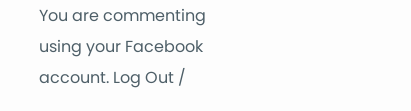You are commenting using your Facebook account. Log Out /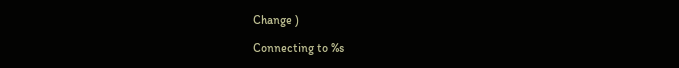Change )

Connecting to %s